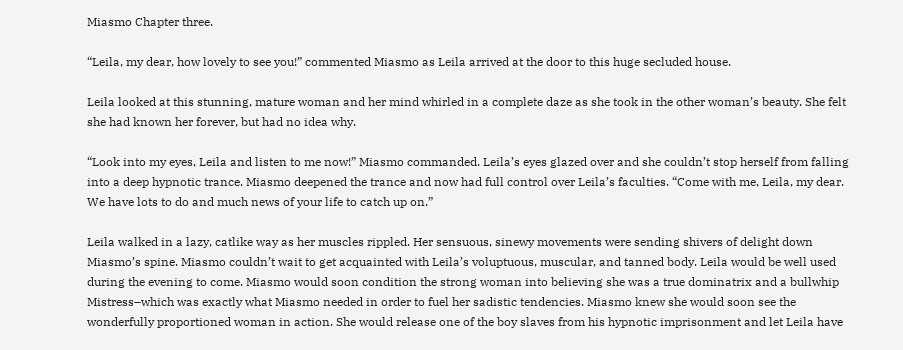Miasmo Chapter three.

“Leila, my dear, how lovely to see you!” commented Miasmo as Leila arrived at the door to this huge secluded house.

Leila looked at this stunning, mature woman and her mind whirled in a complete daze as she took in the other woman’s beauty. She felt she had known her forever, but had no idea why.

“Look into my eyes, Leila and listen to me now!” Miasmo commanded. Leila’s eyes glazed over and she couldn’t stop herself from falling into a deep hypnotic trance. Miasmo deepened the trance and now had full control over Leila’s faculties. “Come with me, Leila, my dear. We have lots to do and much news of your life to catch up on.”

Leila walked in a lazy, catlike way as her muscles rippled. Her sensuous, sinewy movements were sending shivers of delight down Miasmo’s spine. Miasmo couldn’t wait to get acquainted with Leila’s voluptuous, muscular, and tanned body. Leila would be well used during the evening to come. Miasmo would soon condition the strong woman into believing she was a true dominatrix and a bullwhip Mistress–which was exactly what Miasmo needed in order to fuel her sadistic tendencies. Miasmo knew she would soon see the wonderfully proportioned woman in action. She would release one of the boy slaves from his hypnotic imprisonment and let Leila have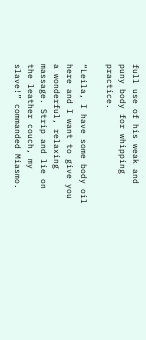full use of his weak and puny body for whipping practice.

“Leila, I have some body oil here and I want to give you a wonderful, relaxing massage. Strip and lie on the leather couch, my slave!” commanded Miasmo.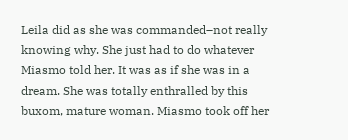Leila did as she was commanded–not really knowing why. She just had to do whatever Miasmo told her. It was as if she was in a dream. She was totally enthralled by this buxom, mature woman. Miasmo took off her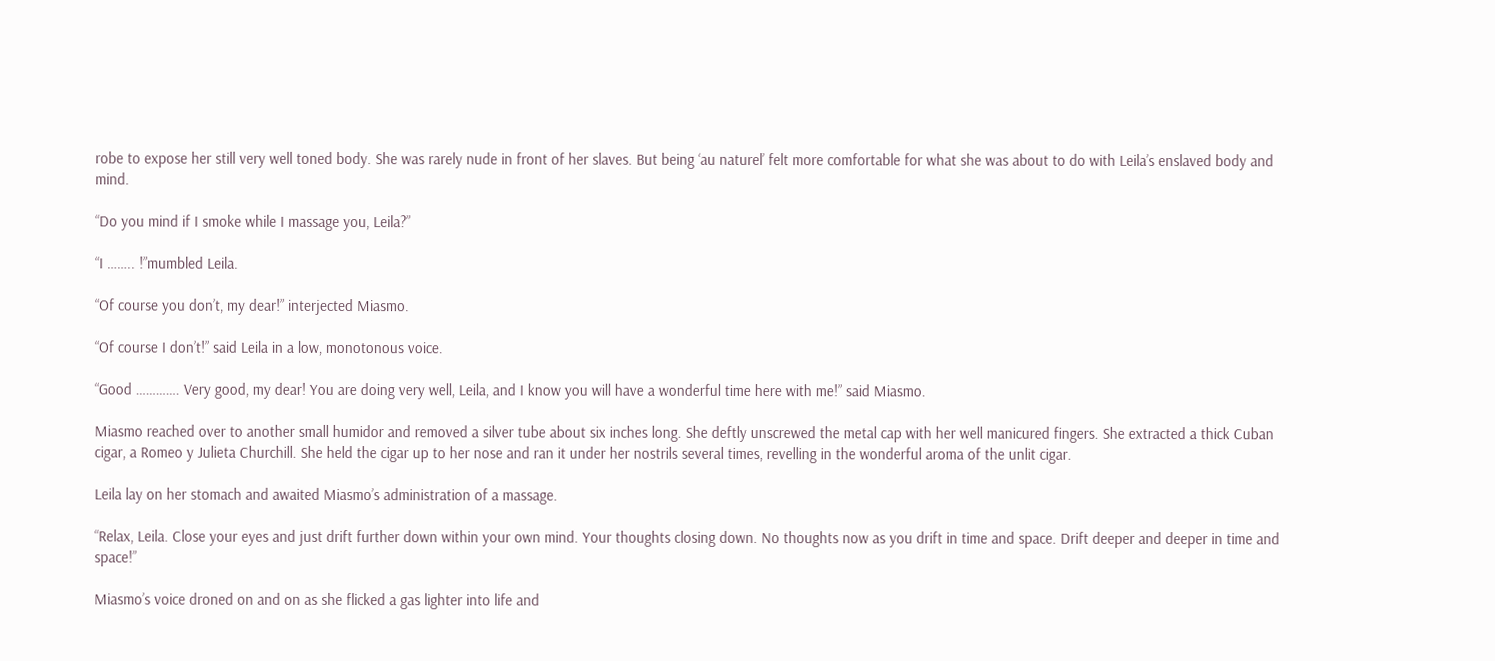robe to expose her still very well toned body. She was rarely nude in front of her slaves. But being ‘au naturel’ felt more comfortable for what she was about to do with Leila’s enslaved body and mind.

“Do you mind if I smoke while I massage you, Leila?”

“I …….. !”mumbled Leila.

“Of course you don’t, my dear!” interjected Miasmo.

“Of course I don’t!” said Leila in a low, monotonous voice.

“Good …………. Very good, my dear! You are doing very well, Leila, and I know you will have a wonderful time here with me!” said Miasmo.

Miasmo reached over to another small humidor and removed a silver tube about six inches long. She deftly unscrewed the metal cap with her well manicured fingers. She extracted a thick Cuban cigar, a Romeo y Julieta Churchill. She held the cigar up to her nose and ran it under her nostrils several times, revelling in the wonderful aroma of the unlit cigar.

Leila lay on her stomach and awaited Miasmo’s administration of a massage.

“Relax, Leila. Close your eyes and just drift further down within your own mind. Your thoughts closing down. No thoughts now as you drift in time and space. Drift deeper and deeper in time and space!”

Miasmo’s voice droned on and on as she flicked a gas lighter into life and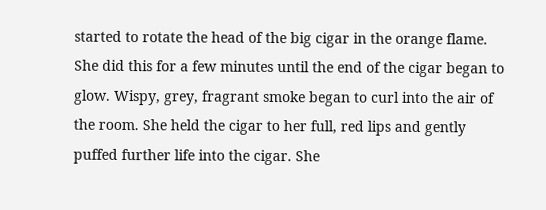started to rotate the head of the big cigar in the orange flame. She did this for a few minutes until the end of the cigar began to glow. Wispy, grey, fragrant smoke began to curl into the air of the room. She held the cigar to her full, red lips and gently puffed further life into the cigar. She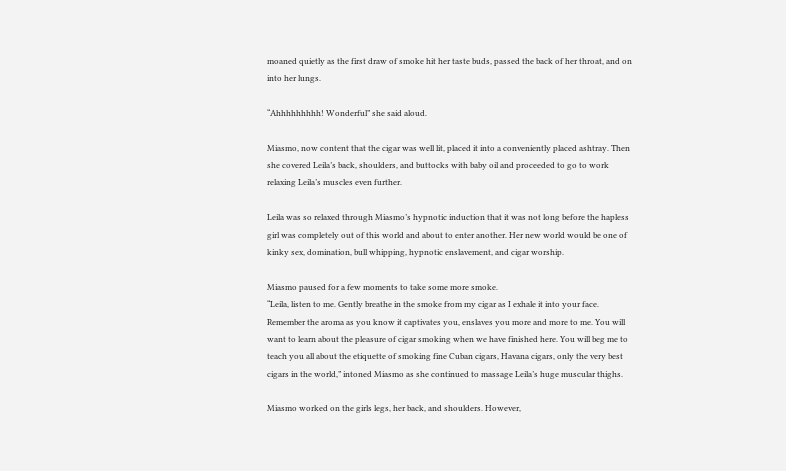moaned quietly as the first draw of smoke hit her taste buds, passed the back of her throat, and on into her lungs.

“Ahhhhhhhhh! Wonderful” she said aloud.

Miasmo, now content that the cigar was well lit, placed it into a conveniently placed ashtray. Then she covered Leila’s back, shoulders, and buttocks with baby oil and proceeded to go to work relaxing Leila’s muscles even further.

Leila was so relaxed through Miasmo’s hypnotic induction that it was not long before the hapless girl was completely out of this world and about to enter another. Her new world would be one of kinky sex, domination, bull whipping, hypnotic enslavement, and cigar worship.

Miasmo paused for a few moments to take some more smoke.
“Leila, listen to me. Gently breathe in the smoke from my cigar as I exhale it into your face. Remember the aroma as you know it captivates you, enslaves you more and more to me. You will want to learn about the pleasure of cigar smoking when we have finished here. You will beg me to teach you all about the etiquette of smoking fine Cuban cigars, Havana cigars, only the very best cigars in the world,” intoned Miasmo as she continued to massage Leila’s huge muscular thighs.

Miasmo worked on the girls legs, her back, and shoulders. However,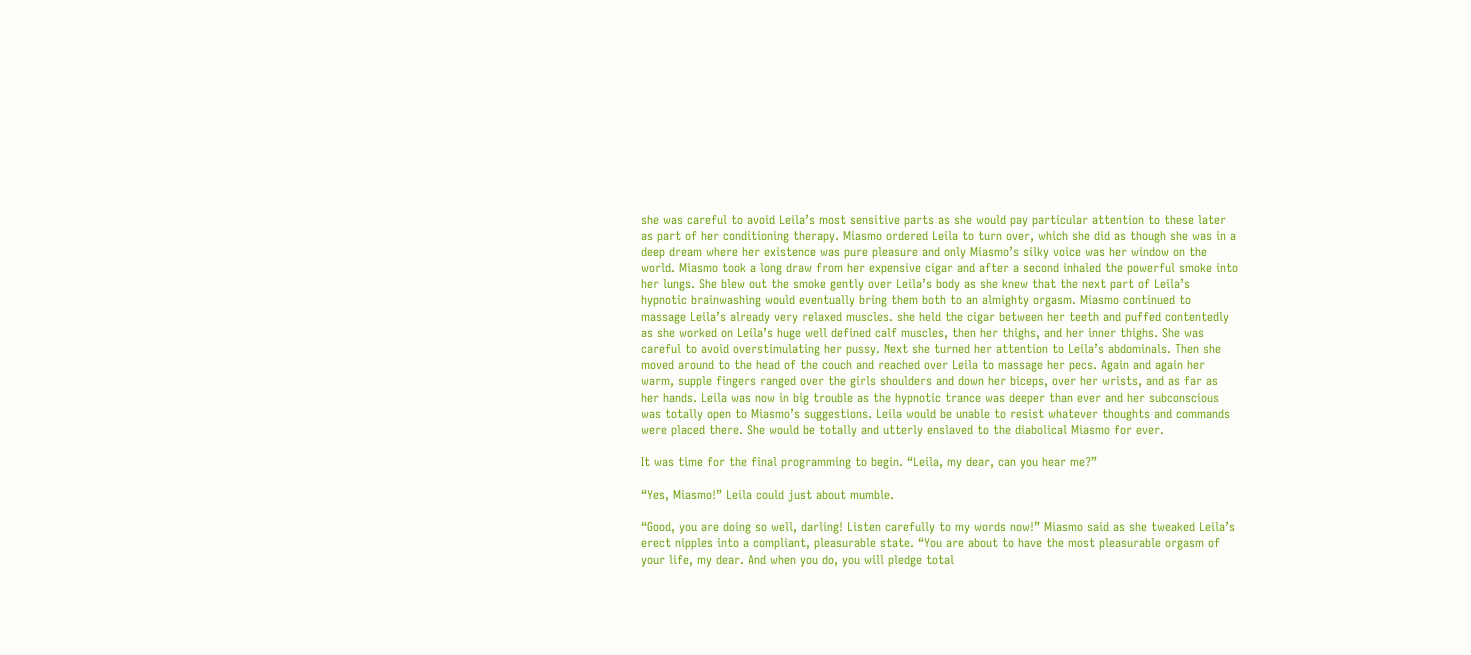she was careful to avoid Leila’s most sensitive parts as she would pay particular attention to these later as part of her conditioning therapy. Miasmo ordered Leila to turn over, which she did as though she was in a deep dream where her existence was pure pleasure and only Miasmo’s silky voice was her window on the world. Miasmo took a long draw from her expensive cigar and after a second inhaled the powerful smoke into her lungs. She blew out the smoke gently over Leila’s body as she knew that the next part of Leila’s hypnotic brainwashing would eventually bring them both to an almighty orgasm. Miasmo continued to massage Leila’s already very relaxed muscles. she held the cigar between her teeth and puffed contentedly as she worked on Leila’s huge well defined calf muscles, then her thighs, and her inner thighs. She was careful to avoid overstimulating her pussy. Next she turned her attention to Leila’s abdominals. Then she moved around to the head of the couch and reached over Leila to massage her pecs. Again and again her warm, supple fingers ranged over the girls shoulders and down her biceps, over her wrists, and as far as her hands. Leila was now in big trouble as the hypnotic trance was deeper than ever and her subconscious was totally open to Miasmo’s suggestions. Leila would be unable to resist whatever thoughts and commands were placed there. She would be totally and utterly enslaved to the diabolical Miasmo for ever.

It was time for the final programming to begin. “Leila, my dear, can you hear me?”

“Yes, Miasmo!” Leila could just about mumble.

“Good, you are doing so well, darling! Listen carefully to my words now!” Miasmo said as she tweaked Leila’s erect nipples into a compliant, pleasurable state. “You are about to have the most pleasurable orgasm of your life, my dear. And when you do, you will pledge total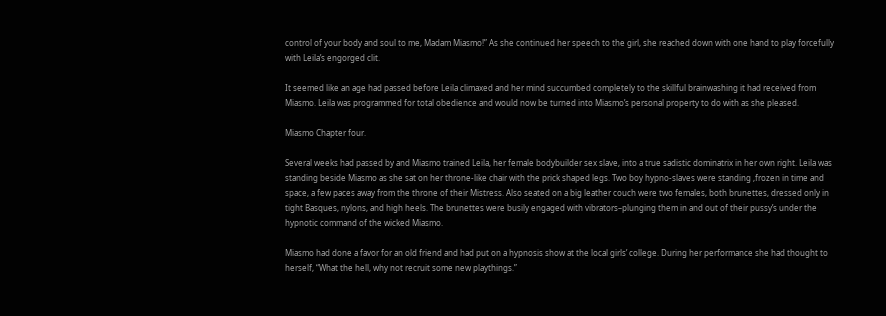control of your body and soul to me, Madam Miasmo!” As she continued her speech to the girl, she reached down with one hand to play forcefully with Leila’s engorged clit.

It seemed like an age had passed before Leila climaxed and her mind succumbed completely to the skillful brainwashing it had received from Miasmo. Leila was programmed for total obedience and would now be turned into Miasmo’s personal property to do with as she pleased.

Miasmo Chapter four.

Several weeks had passed by and Miasmo trained Leila, her female bodybuilder sex slave, into a true sadistic dominatrix in her own right. Leila was standing beside Miasmo as she sat on her throne-like chair with the prick shaped legs. Two boy hypno-slaves were standing ,frozen in time and space, a few paces away from the throne of their Mistress. Also seated on a big leather couch were two females, both brunettes, dressed only in tight Basques, nylons, and high heels. The brunettes were busily engaged with vibrators–plunging them in and out of their pussy’s under the hypnotic command of the wicked Miasmo.

Miasmo had done a favor for an old friend and had put on a hypnosis show at the local girls’ college. During her performance she had thought to herself, “What the hell, why not recruit some new playthings.”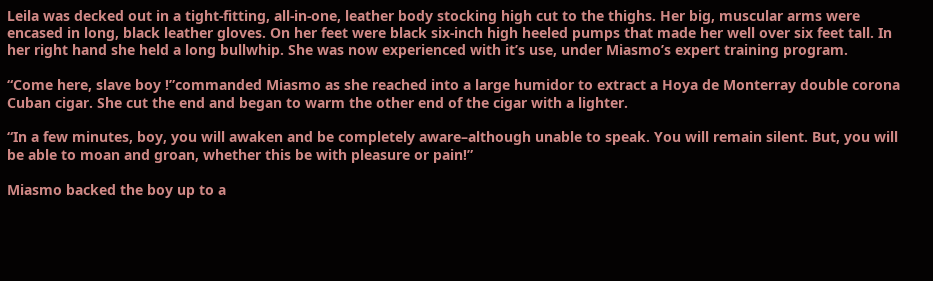Leila was decked out in a tight-fitting, all-in-one, leather body stocking high cut to the thighs. Her big, muscular arms were encased in long, black leather gloves. On her feet were black six-inch high heeled pumps that made her well over six feet tall. In her right hand she held a long bullwhip. She was now experienced with it’s use, under Miasmo’s expert training program.

“Come here, slave boy !”commanded Miasmo as she reached into a large humidor to extract a Hoya de Monterray double corona Cuban cigar. She cut the end and began to warm the other end of the cigar with a lighter.

“In a few minutes, boy, you will awaken and be completely aware–although unable to speak. You will remain silent. But, you will be able to moan and groan, whether this be with pleasure or pain!”

Miasmo backed the boy up to a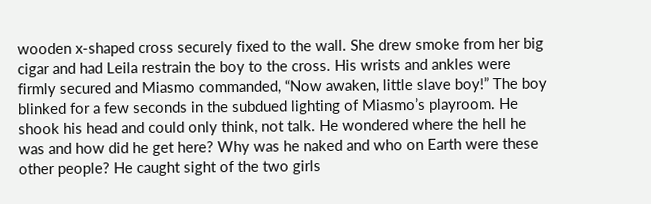wooden x-shaped cross securely fixed to the wall. She drew smoke from her big cigar and had Leila restrain the boy to the cross. His wrists and ankles were firmly secured and Miasmo commanded, “Now awaken, little slave boy!” The boy blinked for a few seconds in the subdued lighting of Miasmo’s playroom. He shook his head and could only think, not talk. He wondered where the hell he was and how did he get here? Why was he naked and who on Earth were these other people? He caught sight of the two girls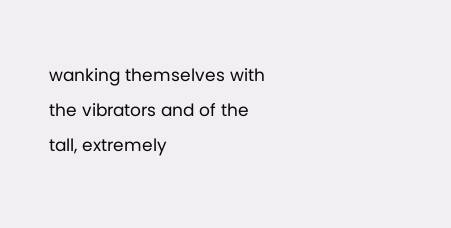wanking themselves with the vibrators and of the tall, extremely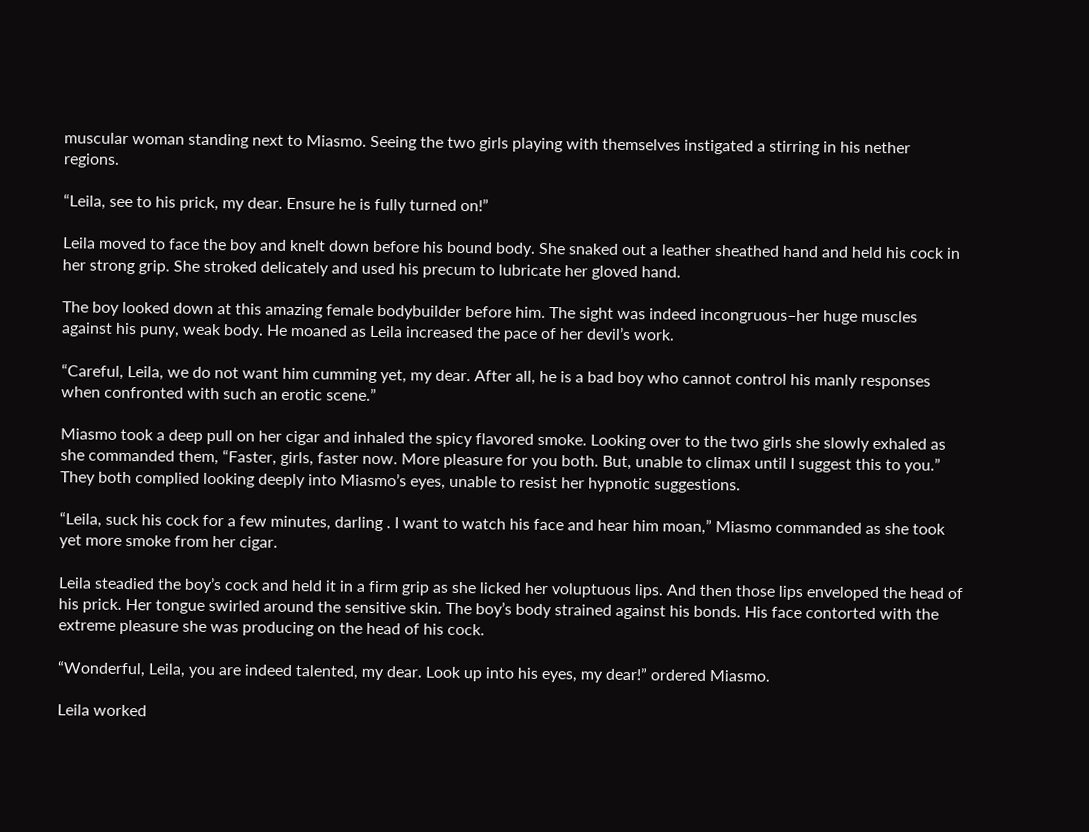muscular woman standing next to Miasmo. Seeing the two girls playing with themselves instigated a stirring in his nether regions.

“Leila, see to his prick, my dear. Ensure he is fully turned on!”

Leila moved to face the boy and knelt down before his bound body. She snaked out a leather sheathed hand and held his cock in her strong grip. She stroked delicately and used his precum to lubricate her gloved hand.

The boy looked down at this amazing female bodybuilder before him. The sight was indeed incongruous–her huge muscles against his puny, weak body. He moaned as Leila increased the pace of her devil’s work.

“Careful, Leila, we do not want him cumming yet, my dear. After all, he is a bad boy who cannot control his manly responses when confronted with such an erotic scene.”

Miasmo took a deep pull on her cigar and inhaled the spicy flavored smoke. Looking over to the two girls she slowly exhaled as she commanded them, “Faster, girls, faster now. More pleasure for you both. But, unable to climax until I suggest this to you.” They both complied looking deeply into Miasmo’s eyes, unable to resist her hypnotic suggestions.

“Leila, suck his cock for a few minutes, darling . I want to watch his face and hear him moan,” Miasmo commanded as she took yet more smoke from her cigar.

Leila steadied the boy’s cock and held it in a firm grip as she licked her voluptuous lips. And then those lips enveloped the head of his prick. Her tongue swirled around the sensitive skin. The boy’s body strained against his bonds. His face contorted with the extreme pleasure she was producing on the head of his cock.

“Wonderful, Leila, you are indeed talented, my dear. Look up into his eyes, my dear!” ordered Miasmo.

Leila worked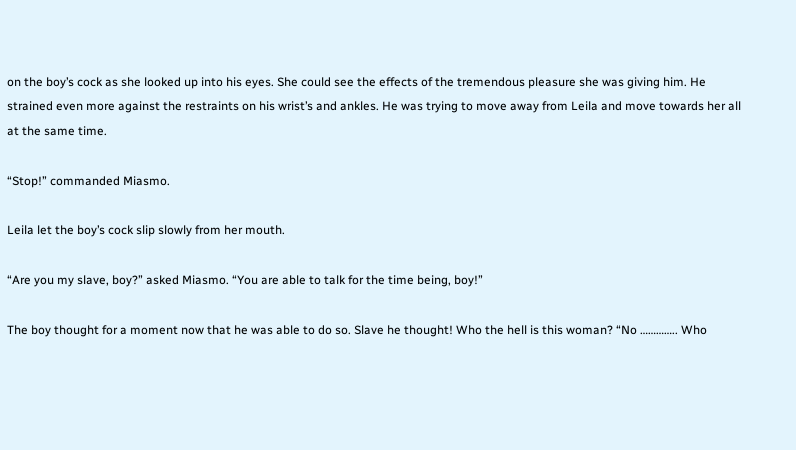on the boy’s cock as she looked up into his eyes. She could see the effects of the tremendous pleasure she was giving him. He strained even more against the restraints on his wrist’s and ankles. He was trying to move away from Leila and move towards her all at the same time.

“Stop!” commanded Miasmo.

Leila let the boy’s cock slip slowly from her mouth.

“Are you my slave, boy?” asked Miasmo. “You are able to talk for the time being, boy!”

The boy thought for a moment now that he was able to do so. Slave he thought! Who the hell is this woman? “No ………….. Who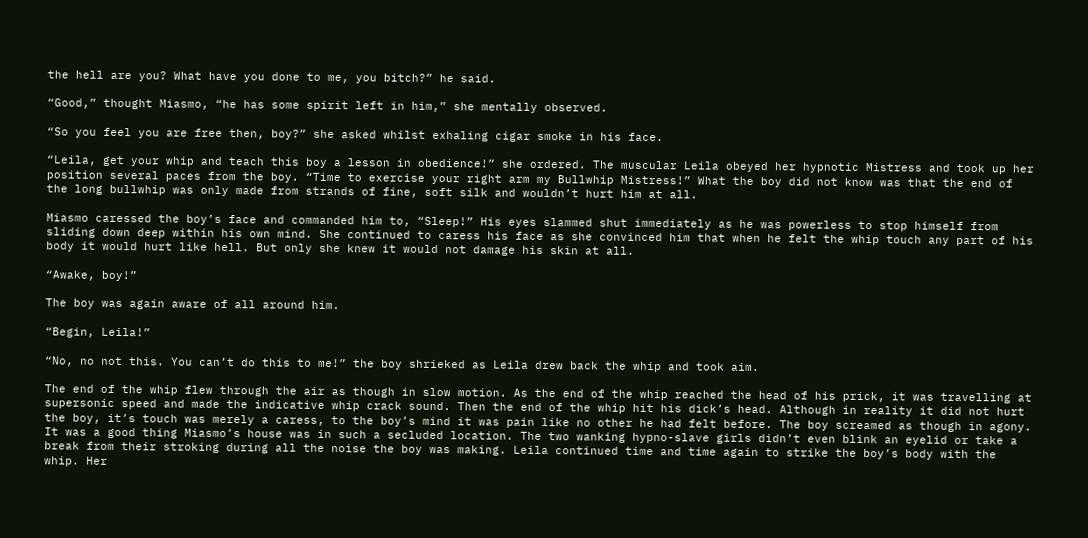the hell are you? What have you done to me, you bitch?” he said.

“Good,” thought Miasmo, “he has some spirit left in him,” she mentally observed.

“So you feel you are free then, boy?” she asked whilst exhaling cigar smoke in his face.

“Leila, get your whip and teach this boy a lesson in obedience!” she ordered. The muscular Leila obeyed her hypnotic Mistress and took up her position several paces from the boy. “Time to exercise your right arm my Bullwhip Mistress!” What the boy did not know was that the end of the long bullwhip was only made from strands of fine, soft silk and wouldn’t hurt him at all.

Miasmo caressed the boy’s face and commanded him to, “Sleep!” His eyes slammed shut immediately as he was powerless to stop himself from sliding down deep within his own mind. She continued to caress his face as she convinced him that when he felt the whip touch any part of his body it would hurt like hell. But only she knew it would not damage his skin at all.

“Awake, boy!”

The boy was again aware of all around him.

“Begin, Leila!”

“No, no not this. You can’t do this to me!” the boy shrieked as Leila drew back the whip and took aim.

The end of the whip flew through the air as though in slow motion. As the end of the whip reached the head of his prick, it was travelling at supersonic speed and made the indicative whip crack sound. Then the end of the whip hit his dick’s head. Although in reality it did not hurt the boy, it’s touch was merely a caress, to the boy’s mind it was pain like no other he had felt before. The boy screamed as though in agony. It was a good thing Miasmo’s house was in such a secluded location. The two wanking hypno-slave girls didn’t even blink an eyelid or take a break from their stroking during all the noise the boy was making. Leila continued time and time again to strike the boy’s body with the whip. Her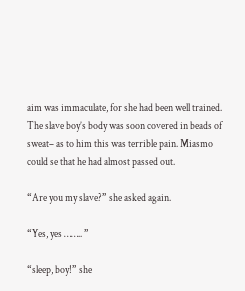aim was immaculate, for she had been well trained. The slave boy’s body was soon covered in beads of sweat– as to him this was terrible pain. Miasmo could se that he had almost passed out.

“Are you my slave?” she asked again.

“Yes, yes …….. ”

“sleep, boy!” she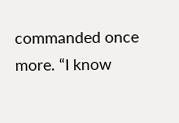commanded once more. “I know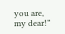you are, my dear!”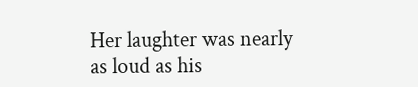Her laughter was nearly as loud as his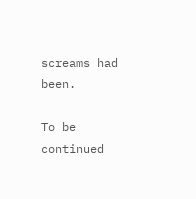screams had been.

To be continued